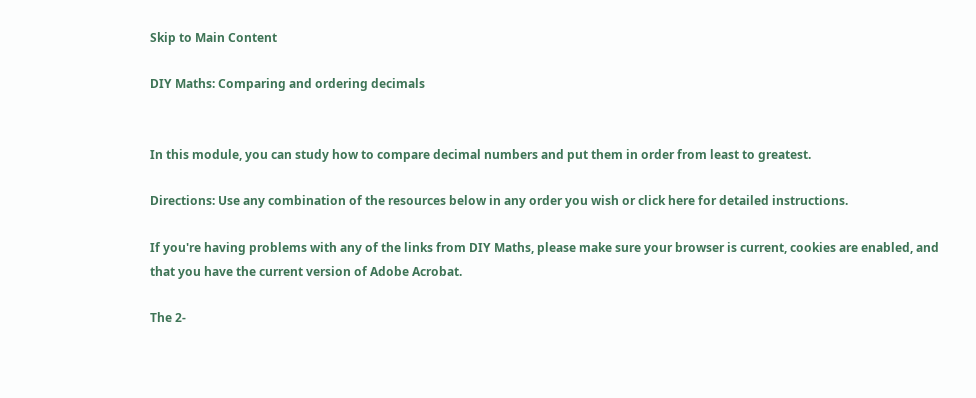Skip to Main Content

DIY Maths: Comparing and ordering decimals


In this module, you can study how to compare decimal numbers and put them in order from least to greatest.

Directions: Use any combination of the resources below in any order you wish or click here for detailed instructions.

If you're having problems with any of the links from DIY Maths, please make sure your browser is current, cookies are enabled, and that you have the current version of Adobe Acrobat.

The 2-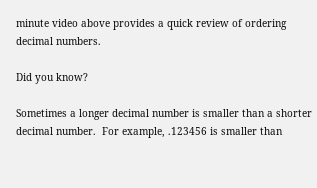minute video above provides a quick review of ordering decimal numbers.

Did you know?

Sometimes a longer decimal number is smaller than a shorter decimal number.  For example, .123456 is smaller than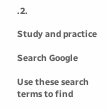.2.

Study and practice

Search Google

Use these search terms to find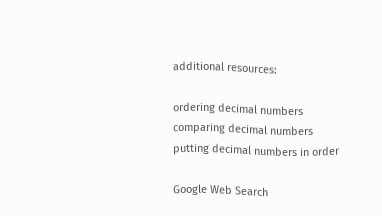additional resources:

ordering decimal numbers
comparing decimal numbers
putting decimal numbers in order

Google Web Search